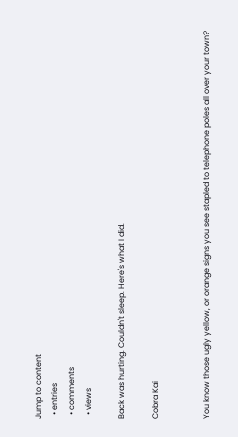Jump to content
  • entries
  • comments
  • views

Back was hurting. Couldn't sleep. Here's what I did.

Cobra Kai


You know those ugly yellow, or orange signs you see stapled to telephone poles all over your town?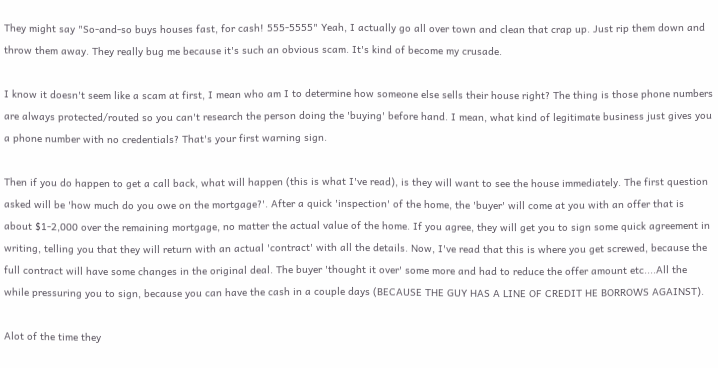They might say "So-and-so buys houses fast, for cash! 555-5555" Yeah, I actually go all over town and clean that crap up. Just rip them down and throw them away. They really bug me because it's such an obvious scam. It's kind of become my crusade.

I know it doesn't seem like a scam at first, I mean who am I to determine how someone else sells their house right? The thing is those phone numbers are always protected/routed so you can't research the person doing the 'buying' before hand. I mean, what kind of legitimate business just gives you a phone number with no credentials? That's your first warning sign.

Then if you do happen to get a call back, what will happen (this is what I've read), is they will want to see the house immediately. The first question asked will be 'how much do you owe on the mortgage?'. After a quick 'inspection' of the home, the 'buyer' will come at you with an offer that is about $1-2,000 over the remaining mortgage, no matter the actual value of the home. If you agree, they will get you to sign some quick agreement in writing, telling you that they will return with an actual 'contract' with all the details. Now, I've read that this is where you get screwed, because the full contract will have some changes in the original deal. The buyer 'thought it over' some more and had to reduce the offer amount etc....All the while pressuring you to sign, because you can have the cash in a couple days (BECAUSE THE GUY HAS A LINE OF CREDIT HE BORROWS AGAINST).

Alot of the time they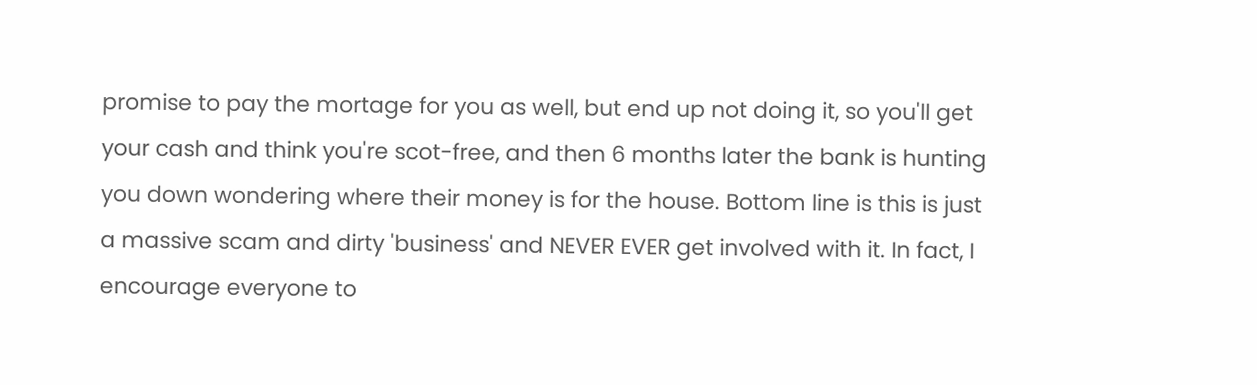promise to pay the mortage for you as well, but end up not doing it, so you'll get your cash and think you're scot-free, and then 6 months later the bank is hunting you down wondering where their money is for the house. Bottom line is this is just a massive scam and dirty 'business' and NEVER EVER get involved with it. In fact, I encourage everyone to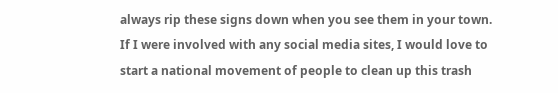always rip these signs down when you see them in your town. If I were involved with any social media sites, I would love to start a national movement of people to clean up this trash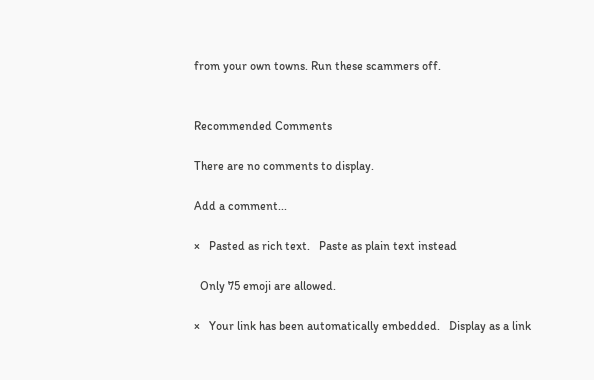from your own towns. Run these scammers off.


Recommended Comments

There are no comments to display.

Add a comment...

×   Pasted as rich text.   Paste as plain text instead

  Only 75 emoji are allowed.

×   Your link has been automatically embedded.   Display as a link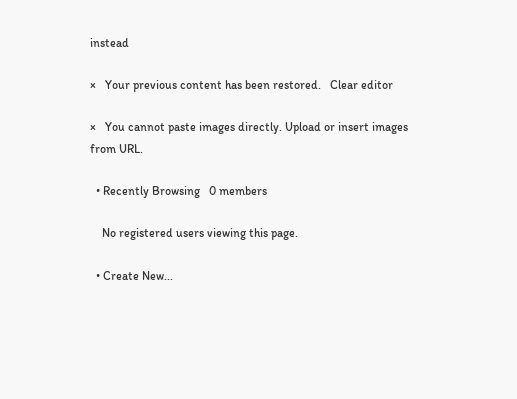instead

×   Your previous content has been restored.   Clear editor

×   You cannot paste images directly. Upload or insert images from URL.

  • Recently Browsing   0 members

    No registered users viewing this page.

  • Create New...